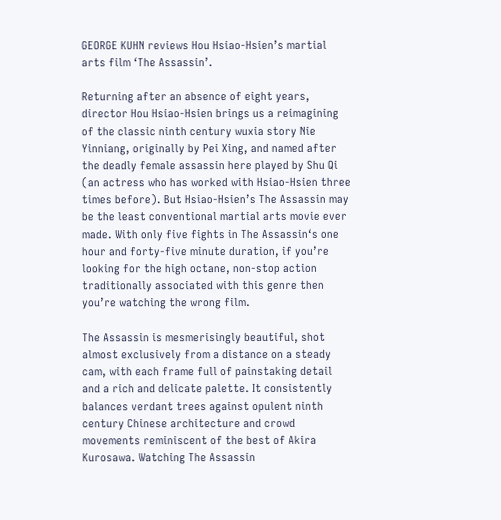GEORGE KUHN reviews Hou Hsiao-Hsien’s martial arts film ‘The Assassin’.

Returning after an absence of eight years, director Hou Hsiao-Hsien brings us a reimagining of the classic ninth century wuxia story Nie Yinniang, originally by Pei Xing, and named after the deadly female assassin here played by Shu Qi (an actress who has worked with Hsiao-Hsien three times before). But Hsiao-Hsien’s The Assassin may be the least conventional martial arts movie ever made. With only five fights in The Assassin‘s one hour and forty-five minute duration, if you’re looking for the high octane, non-stop action traditionally associated with this genre then you’re watching the wrong film.

The Assassin is mesmerisingly beautiful, shot almost exclusively from a distance on a steady cam, with each frame full of painstaking detail and a rich and delicate palette. It consistently balances verdant trees against opulent ninth century Chinese architecture and crowd movements reminiscent of the best of Akira Kurosawa. Watching The Assassin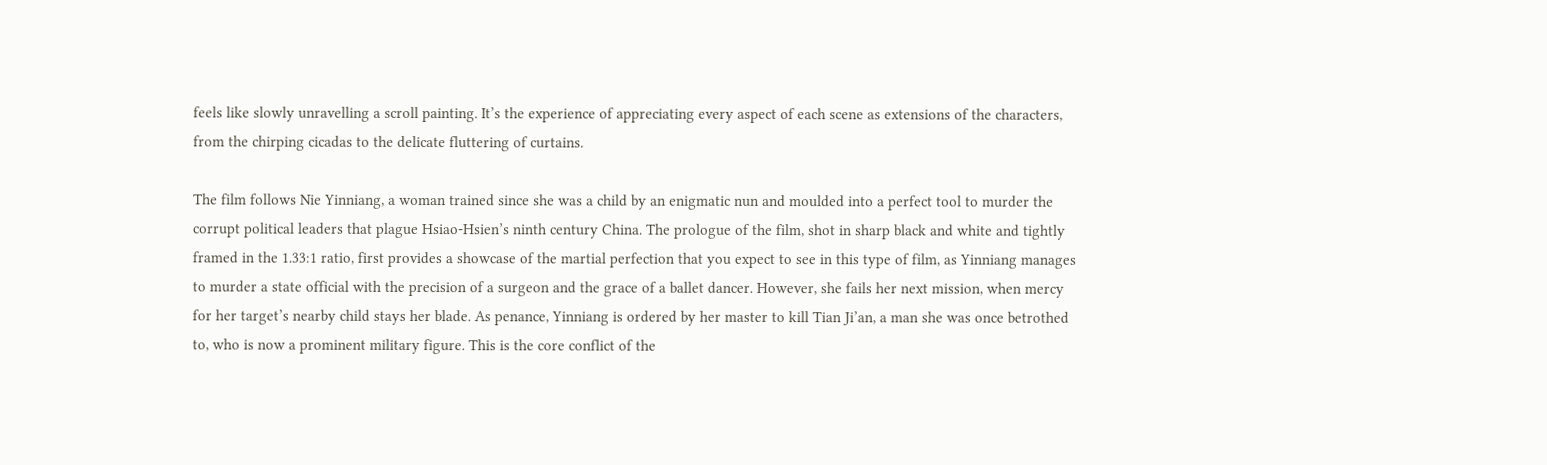feels like slowly unravelling a scroll painting. It’s the experience of appreciating every aspect of each scene as extensions of the characters, from the chirping cicadas to the delicate fluttering of curtains.

The film follows Nie Yinniang, a woman trained since she was a child by an enigmatic nun and moulded into a perfect tool to murder the corrupt political leaders that plague Hsiao-Hsien’s ninth century China. The prologue of the film, shot in sharp black and white and tightly framed in the 1.33:1 ratio, first provides a showcase of the martial perfection that you expect to see in this type of film, as Yinniang manages to murder a state official with the precision of a surgeon and the grace of a ballet dancer. However, she fails her next mission, when mercy for her target’s nearby child stays her blade. As penance, Yinniang is ordered by her master to kill Tian Ji’an, a man she was once betrothed to, who is now a prominent military figure. This is the core conflict of the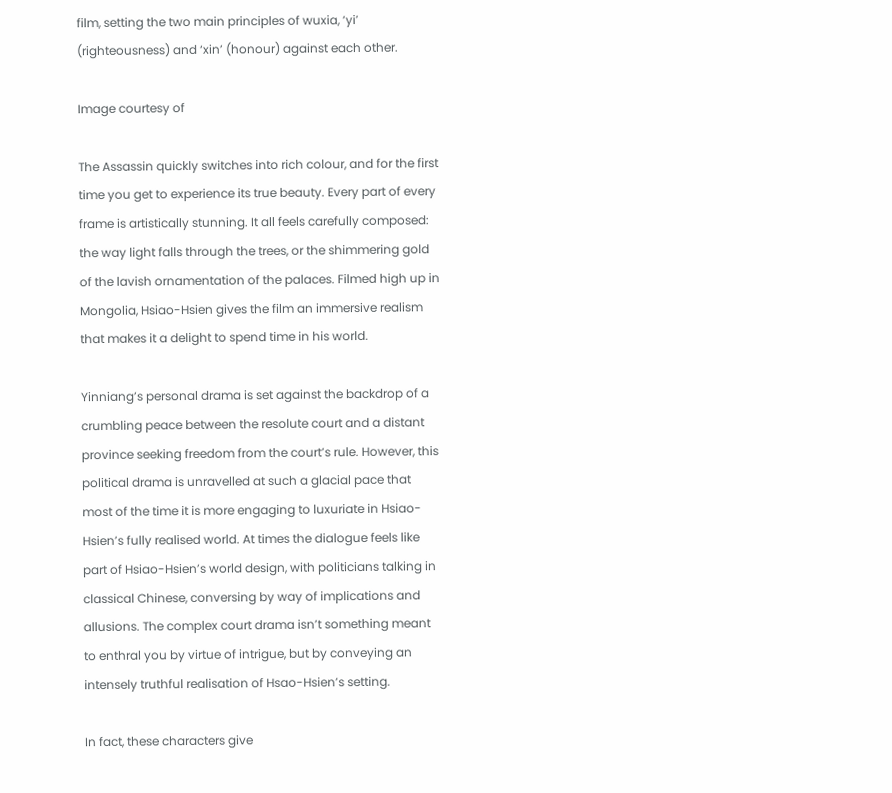film, setting the two main principles of wuxia, ‘yi’ (righteousness) and ‘xin’ (honour) against each other.

Image courtesy of

The Assassin quickly switches into rich colour, and for the first time you get to experience its true beauty. Every part of every frame is artistically stunning. It all feels carefully composed: the way light falls through the trees, or the shimmering gold of the lavish ornamentation of the palaces. Filmed high up in Mongolia, Hsiao-Hsien gives the film an immersive realism that makes it a delight to spend time in his world.

Yinniang’s personal drama is set against the backdrop of a crumbling peace between the resolute court and a distant province seeking freedom from the court’s rule. However, this political drama is unravelled at such a glacial pace that most of the time it is more engaging to luxuriate in Hsiao-Hsien’s fully realised world. At times the dialogue feels like part of Hsiao-Hsien’s world design, with politicians talking in classical Chinese, conversing by way of implications and allusions. The complex court drama isn’t something meant to enthral you by virtue of intrigue, but by conveying an intensely truthful realisation of Hsao-Hsien’s setting.

In fact, these characters give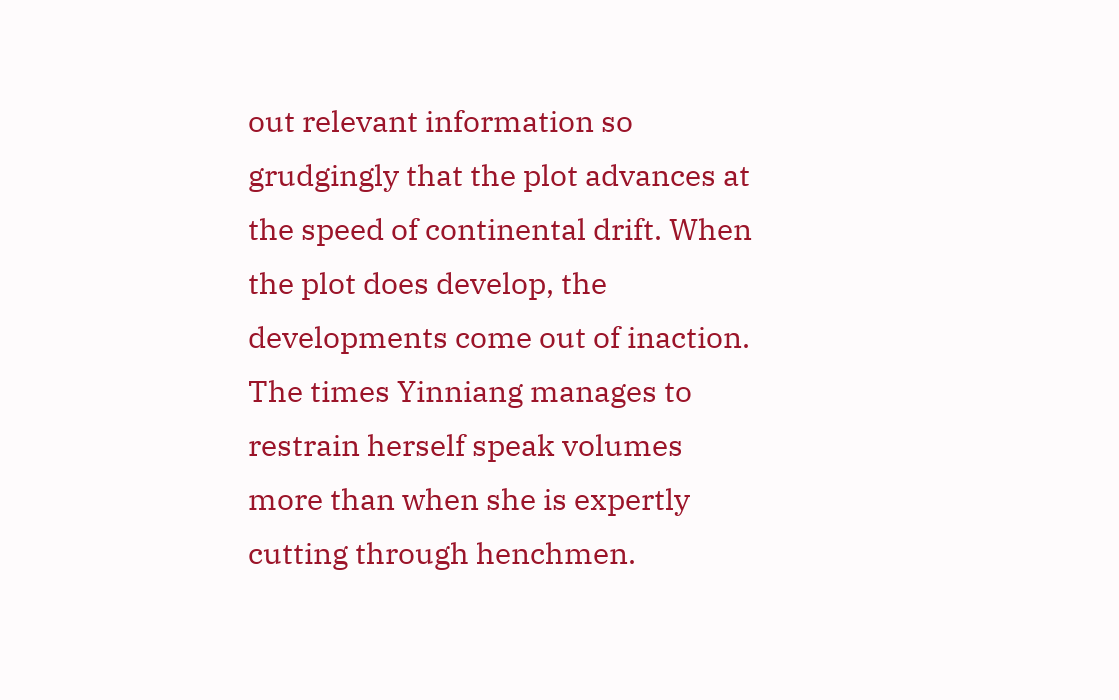out relevant information so grudgingly that the plot advances at the speed of continental drift. When the plot does develop, the developments come out of inaction. The times Yinniang manages to restrain herself speak volumes more than when she is expertly cutting through henchmen.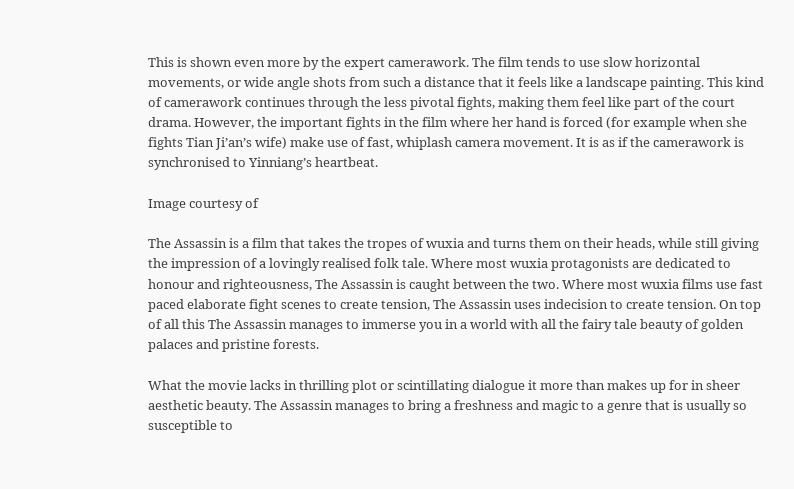This is shown even more by the expert camerawork. The film tends to use slow horizontal movements, or wide angle shots from such a distance that it feels like a landscape painting. This kind of camerawork continues through the less pivotal fights, making them feel like part of the court drama. However, the important fights in the film where her hand is forced (for example when she fights Tian Ji’an’s wife) make use of fast, whiplash camera movement. It is as if the camerawork is synchronised to Yinniang’s heartbeat.

Image courtesy of

The Assassin is a film that takes the tropes of wuxia and turns them on their heads, while still giving the impression of a lovingly realised folk tale. Where most wuxia protagonists are dedicated to honour and righteousness, The Assassin is caught between the two. Where most wuxia films use fast paced elaborate fight scenes to create tension, The Assassin uses indecision to create tension. On top of all this The Assassin manages to immerse you in a world with all the fairy tale beauty of golden palaces and pristine forests.

What the movie lacks in thrilling plot or scintillating dialogue it more than makes up for in sheer aesthetic beauty. The Assassin manages to bring a freshness and magic to a genre that is usually so susceptible to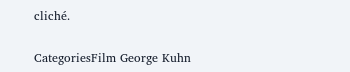cliché.

CategoriesFilm George Kuhn